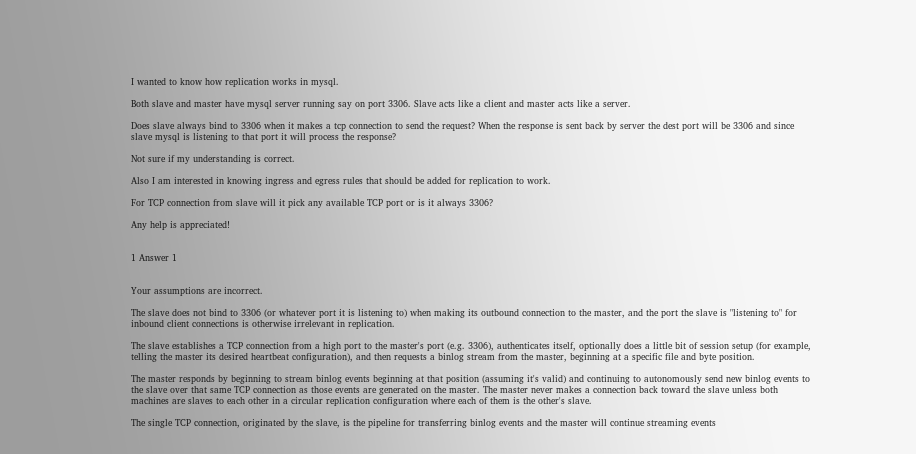I wanted to know how replication works in mysql.

Both slave and master have mysql server running say on port 3306. Slave acts like a client and master acts like a server.

Does slave always bind to 3306 when it makes a tcp connection to send the request? When the response is sent back by server the dest port will be 3306 and since slave mysql is listening to that port it will process the response?

Not sure if my understanding is correct.

Also I am interested in knowing ingress and egress rules that should be added for replication to work.

For TCP connection from slave will it pick any available TCP port or is it always 3306?

Any help is appreciated!


1 Answer 1


Your assumptions are incorrect.

The slave does not bind to 3306 (or whatever port it is listening to) when making its outbound connection to the master, and the port the slave is "listening to" for inbound client connections is otherwise irrelevant in replication.

The slave establishes a TCP connection from a high port to the master's port (e.g. 3306), authenticates itself, optionally does a little bit of session setup (for example, telling the master its desired heartbeat configuration), and then requests a binlog stream from the master, beginning at a specific file and byte position.

The master responds by beginning to stream binlog events beginning at that position (assuming it's valid) and continuing to autonomously send new binlog events to the slave over that same TCP connection as those events are generated on the master. The master never makes a connection back toward the slave unless both machines are slaves to each other in a circular replication configuration where each of them is the other's slave.

The single TCP connection, originated by the slave, is the pipeline for transferring binlog events and the master will continue streaming events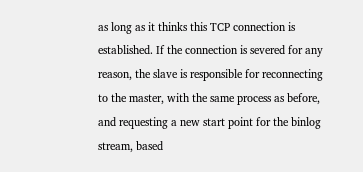as long as it thinks this TCP connection is established. If the connection is severed for any reason, the slave is responsible for reconnecting to the master, with the same process as before, and requesting a new start point for the binlog stream, based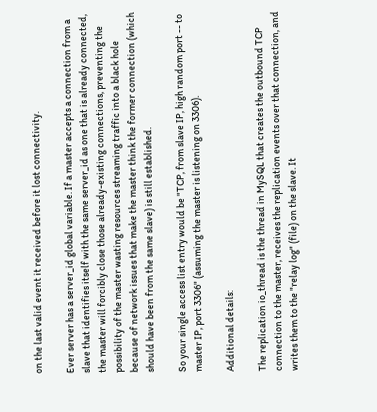on the last valid event it received before it lost connectivity.

Ever server has a server_id global variable. If a master accepts a connection from a slave that identifies itself with the same server_id as one that is already connected, the master will forcibly close those already-existing connections, preventing the possibility of the master wasting resources streaming traffic into a black hole because of network issues that make the master think the former connection (which should have been from the same slave) is still established.

So your single access list entry would be "TCP, from slave IP, high random port -- to master IP, port 3306" (assuming the master is listening on 3306).

Additional details:

The replication io_thread is the thread in MySQL that creates the outbound TCP connection to the master, receives the replication events over that connection, and writes them to the "relay log" (file) on the slave. It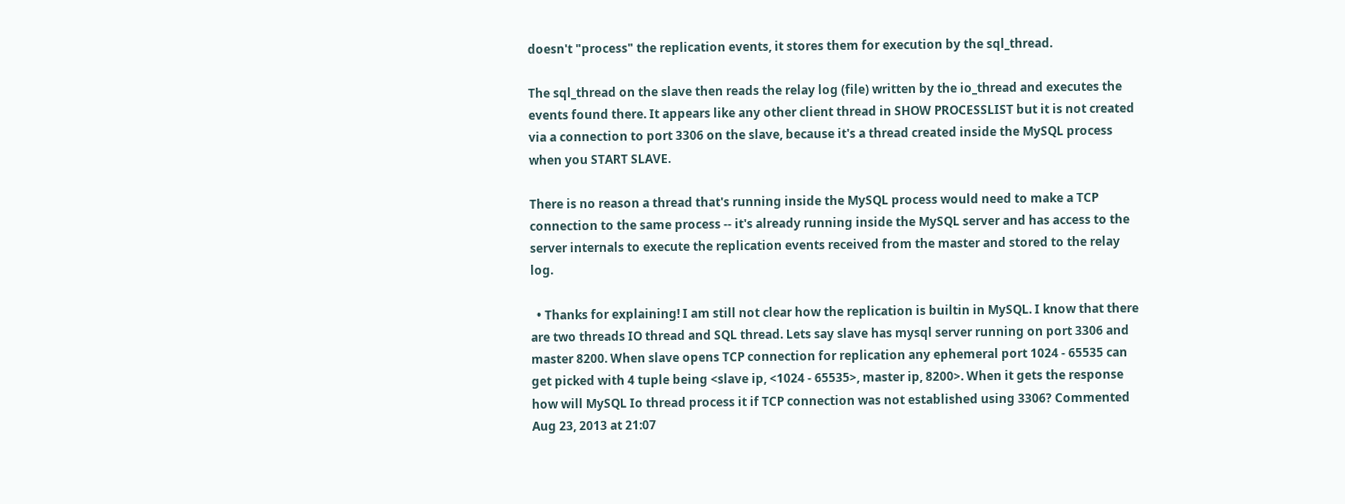doesn't "process" the replication events, it stores them for execution by the sql_thread.

The sql_thread on the slave then reads the relay log (file) written by the io_thread and executes the events found there. It appears like any other client thread in SHOW PROCESSLIST but it is not created via a connection to port 3306 on the slave, because it's a thread created inside the MySQL process when you START SLAVE.

There is no reason a thread that's running inside the MySQL process would need to make a TCP connection to the same process -- it's already running inside the MySQL server and has access to the server internals to execute the replication events received from the master and stored to the relay log.

  • Thanks for explaining! I am still not clear how the replication is builtin in MySQL. I know that there are two threads IO thread and SQL thread. Lets say slave has mysql server running on port 3306 and master 8200. When slave opens TCP connection for replication any ephemeral port 1024 - 65535 can get picked with 4 tuple being <slave ip, <1024 - 65535>, master ip, 8200>. When it gets the response how will MySQL Io thread process it if TCP connection was not established using 3306? Commented Aug 23, 2013 at 21:07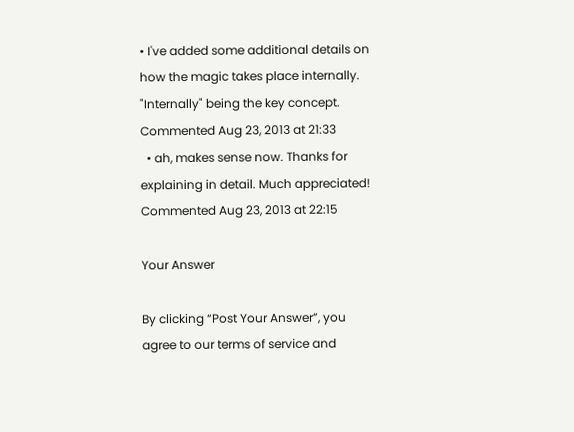• I've added some additional details on how the magic takes place internally. "Internally" being the key concept. Commented Aug 23, 2013 at 21:33
  • ah, makes sense now. Thanks for explaining in detail. Much appreciated! Commented Aug 23, 2013 at 22:15

Your Answer

By clicking “Post Your Answer”, you agree to our terms of service and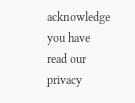acknowledge you have read our privacy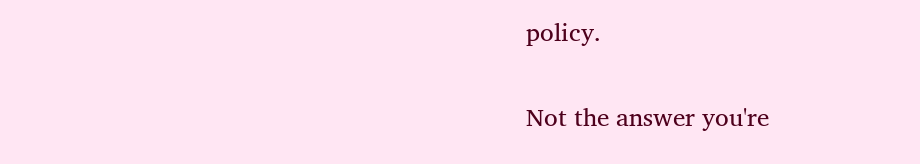policy.

Not the answer you're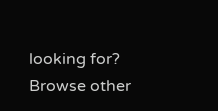looking for? Browse other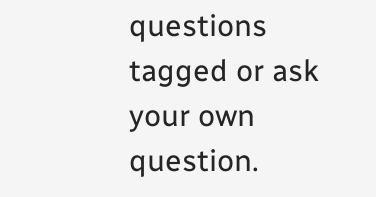questions tagged or ask your own question.